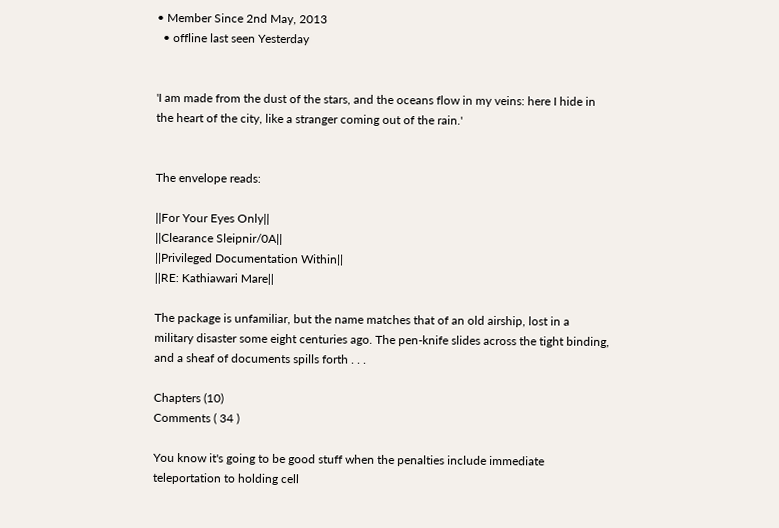• Member Since 2nd May, 2013
  • offline last seen Yesterday


'I am made from the dust of the stars, and the oceans flow in my veins: here I hide in the heart of the city, like a stranger coming out of the rain.'


The envelope reads:

||For Your Eyes Only||
||Clearance Sleipnir/0A||
||Privileged Documentation Within||
||RE: Kathiawari Mare||

The package is unfamiliar, but the name matches that of an old airship, lost in a military disaster some eight centuries ago. The pen-knife slides across the tight binding, and a sheaf of documents spills forth . . .

Chapters (10)
Comments ( 34 )

You know it's going to be good stuff when the penalties include immediate teleportation to holding cell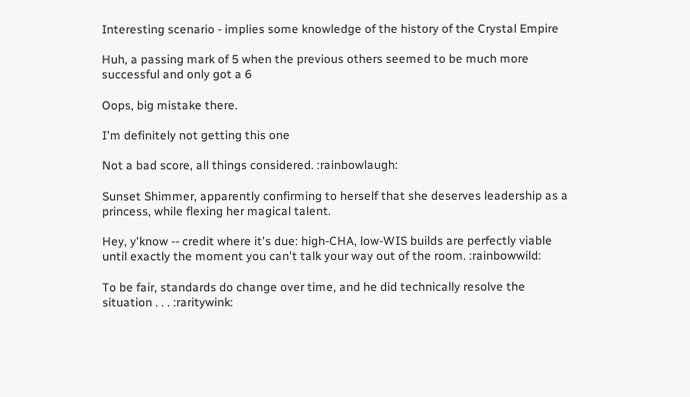Interesting scenario - implies some knowledge of the history of the Crystal Empire

Huh, a passing mark of 5 when the previous others seemed to be much more successful and only got a 6

Oops, big mistake there.

I'm definitely not getting this one

Not a bad score, all things considered. :rainbowlaugh:

Sunset Shimmer, apparently confirming to herself that she deserves leadership as a princess, while flexing her magical talent.

Hey, y'know -- credit where it's due: high-CHA, low-WIS builds are perfectly viable until exactly the moment you can't talk your way out of the room. :rainbowwild:

To be fair, standards do change over time, and he did technically resolve the situation . . . :raritywink: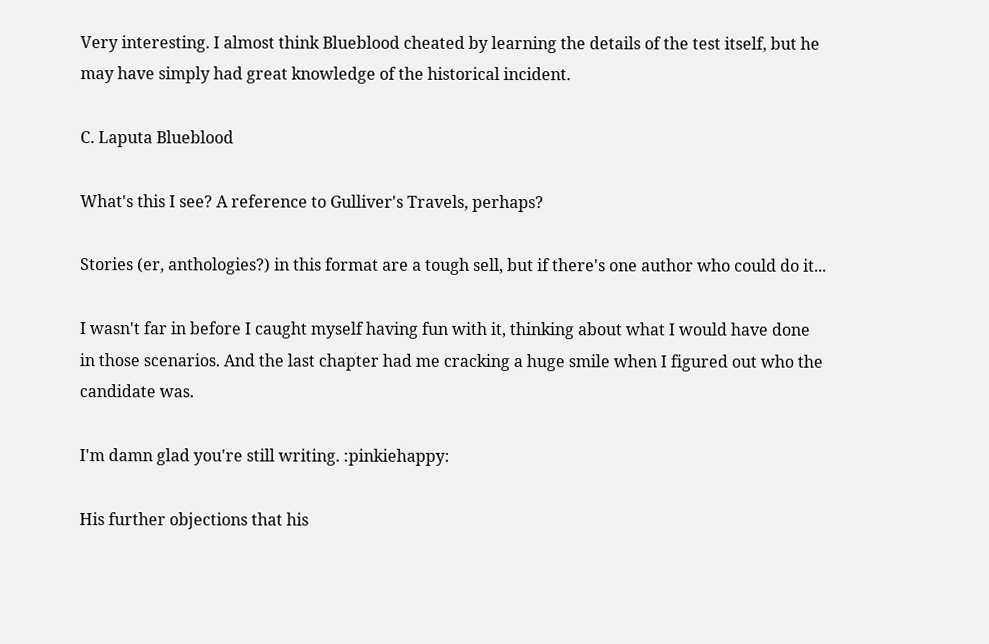Very interesting. I almost think Blueblood cheated by learning the details of the test itself, but he may have simply had great knowledge of the historical incident.

C. Laputa Blueblood

What's this I see? A reference to Gulliver's Travels, perhaps?

Stories (er, anthologies?) in this format are a tough sell, but if there's one author who could do it...

I wasn't far in before I caught myself having fun with it, thinking about what I would have done in those scenarios. And the last chapter had me cracking a huge smile when I figured out who the candidate was.

I'm damn glad you're still writing. :pinkiehappy:

His further objections that his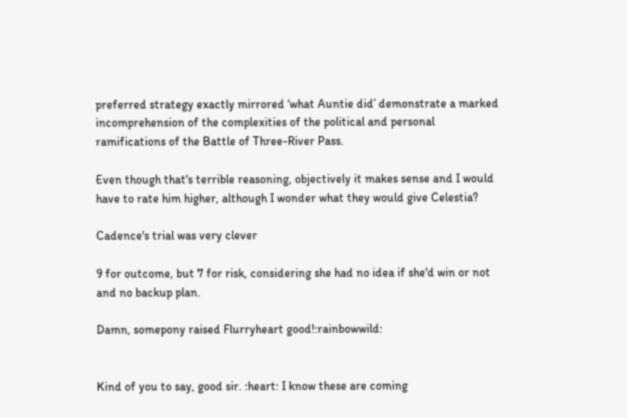preferred strategy exactly mirrored ‘what Auntie did’ demonstrate a marked incomprehension of the complexities of the political and personal ramifications of the Battle of Three-River Pass.

Even though that's terrible reasoning, objectively it makes sense and I would have to rate him higher, although I wonder what they would give Celestia?

Cadence's trial was very clever

9 for outcome, but 7 for risk, considering she had no idea if she'd win or not and no backup plan.

Damn, somepony raised Flurryheart good!:rainbowwild:


Kind of you to say, good sir. :heart: I know these are coming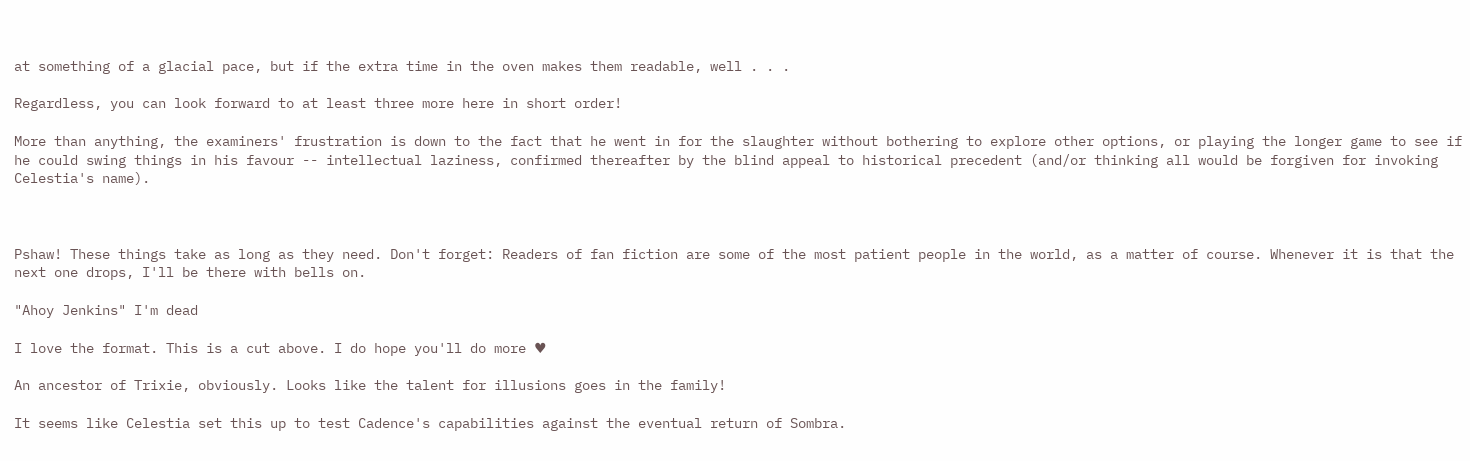at something of a glacial pace, but if the extra time in the oven makes them readable, well . . .

Regardless, you can look forward to at least three more here in short order!

More than anything, the examiners' frustration is down to the fact that he went in for the slaughter without bothering to explore other options, or playing the longer game to see if he could swing things in his favour -- intellectual laziness, confirmed thereafter by the blind appeal to historical precedent (and/or thinking all would be forgiven for invoking Celestia's name).



Pshaw! These things take as long as they need. Don't forget: Readers of fan fiction are some of the most patient people in the world, as a matter of course. Whenever it is that the next one drops, I'll be there with bells on.

"Ahoy Jenkins" I'm dead

I love the format. This is a cut above. I do hope you'll do more ♥

An ancestor of Trixie, obviously. Looks like the talent for illusions goes in the family!

It seems like Celestia set this up to test Cadence's capabilities against the eventual return of Sombra.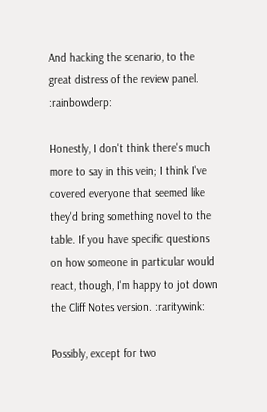And hacking the scenario, to the great distress of the review panel. :rainbowderp:

Honestly, I don't think there's much more to say in this vein; I think I've covered everyone that seemed like they'd bring something novel to the table. If you have specific questions on how someone in particular would react, though, I'm happy to jot down the Cliff Notes version. :raritywink:

Possibly, except for two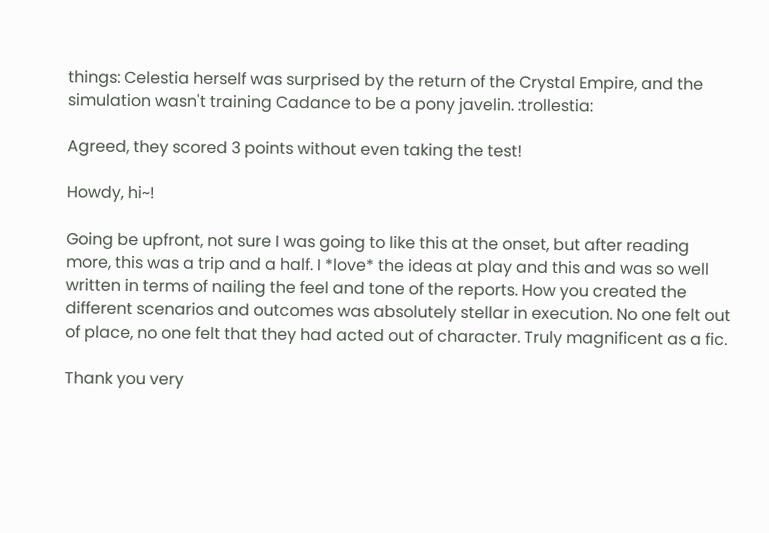things: Celestia herself was surprised by the return of the Crystal Empire, and the simulation wasn't training Cadance to be a pony javelin. :trollestia:

Agreed, they scored 3 points without even taking the test!

Howdy, hi~!

Going be upfront, not sure I was going to like this at the onset, but after reading more, this was a trip and a half. I *love* the ideas at play and this and was so well written in terms of nailing the feel and tone of the reports. How you created the different scenarios and outcomes was absolutely stellar in execution. No one felt out of place, no one felt that they had acted out of character. Truly magnificent as a fic.

Thank you very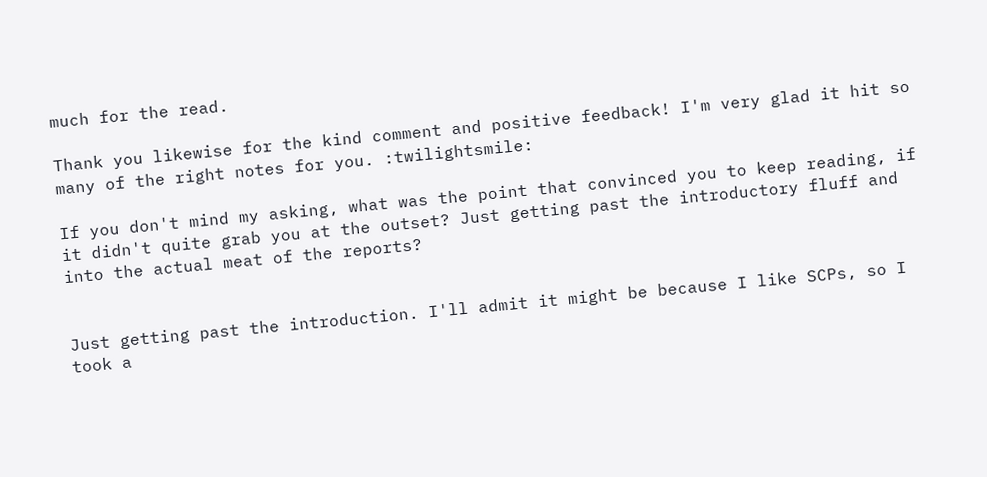much for the read.

Thank you likewise for the kind comment and positive feedback! I'm very glad it hit so many of the right notes for you. :twilightsmile:

If you don't mind my asking, what was the point that convinced you to keep reading, if it didn't quite grab you at the outset? Just getting past the introductory fluff and into the actual meat of the reports?


Just getting past the introduction. I'll admit it might be because I like SCPs, so I took a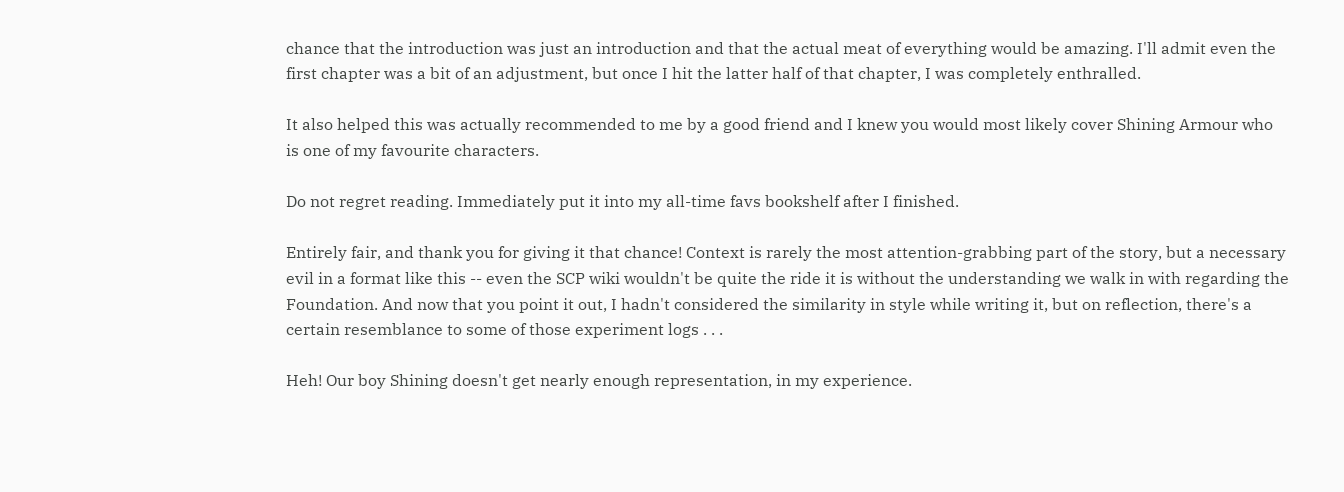chance that the introduction was just an introduction and that the actual meat of everything would be amazing. I'll admit even the first chapter was a bit of an adjustment, but once I hit the latter half of that chapter, I was completely enthralled.

It also helped this was actually recommended to me by a good friend and I knew you would most likely cover Shining Armour who is one of my favourite characters.

Do not regret reading. Immediately put it into my all-time favs bookshelf after I finished.

Entirely fair, and thank you for giving it that chance! Context is rarely the most attention-grabbing part of the story, but a necessary evil in a format like this -- even the SCP wiki wouldn't be quite the ride it is without the understanding we walk in with regarding the Foundation. And now that you point it out, I hadn't considered the similarity in style while writing it, but on reflection, there's a certain resemblance to some of those experiment logs . . .

Heh! Our boy Shining doesn't get nearly enough representation, in my experience.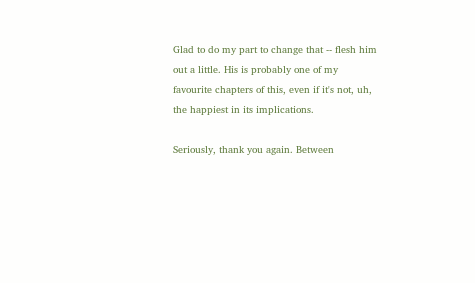Glad to do my part to change that -- flesh him out a little. His is probably one of my favourite chapters of this, even if it's not, uh, the happiest in its implications.

Seriously, thank you again. Between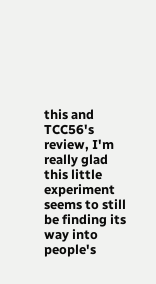this and TCC56's review, I'm really glad this little experiment seems to still be finding its way into people's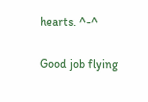hearts. ^-^

Good job flying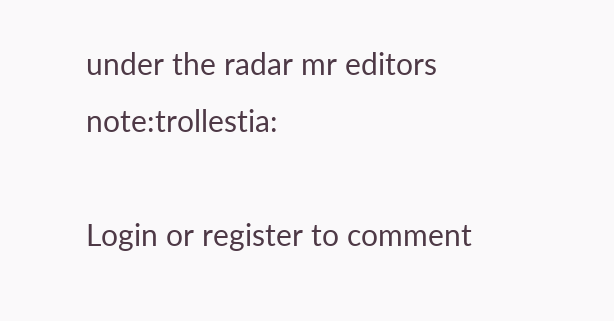under the radar mr editors note:trollestia:

Login or register to comment